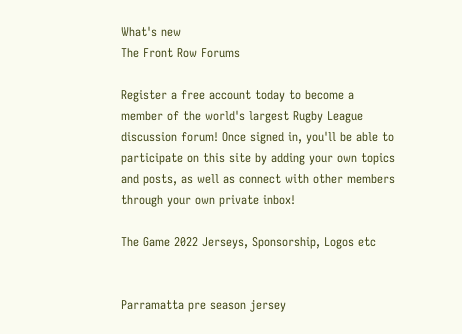What's new
The Front Row Forums

Register a free account today to become a member of the world's largest Rugby League discussion forum! Once signed in, you'll be able to participate on this site by adding your own topics and posts, as well as connect with other members through your own private inbox!

The Game 2022 Jerseys, Sponsorship, Logos etc


Parramatta pre season jersey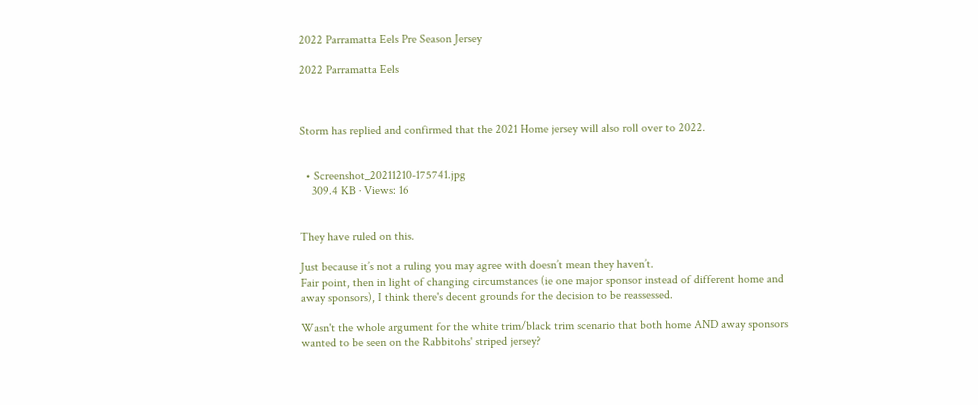2022 Parramatta Eels Pre Season Jersey

2022 Parramatta Eels



Storm has replied and confirmed that the 2021 Home jersey will also roll over to 2022.


  • Screenshot_20211210-175741.jpg
    309.4 KB · Views: 16


They have ruled on this.

Just because it’s not a ruling you may agree with doesn’t mean they haven’t.
Fair point, then in light of changing circumstances (ie one major sponsor instead of different home and away sponsors), I think there's decent grounds for the decision to be reassessed.

Wasn't the whole argument for the white trim/black trim scenario that both home AND away sponsors wanted to be seen on the Rabbitohs' striped jersey?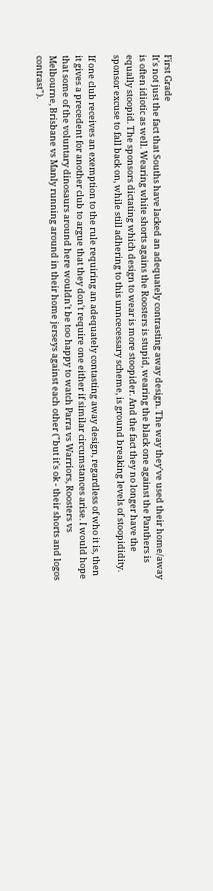First Grade
It's not just the fact that Souths have lacked an adequately contrasting away design. The way they've used their home/away is often idiotic as well. Wearing white shorts agains the Roosters is stupid, wearing the black one against the Panthers is equally stoopid. The sponsors dictating which design to wear is more stoopider. And the fact they no longer have the sponsor excuse to fall back on, while still adhering to this unncecessary scheme, is ground breaking levels of stoopididity.

If one club receives an exemption to the rule requiring an adequately contasting away design, regardless of who it is, then it gives a precedent for another club to argue that they don't require one either if similar circumstances arise. I would hope that some of the voluntary dinosaurs around here wouldn't be too happy to watch Parra vs Warriors, Roosters vs Melbourne, Brisbane vs Manly running around in their home jerseys against each other ("but it's ok - their shorts and logos contrast").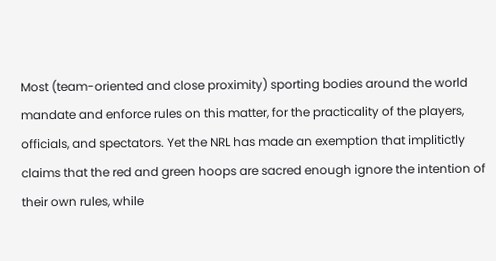Most (team-oriented and close proximity) sporting bodies around the world mandate and enforce rules on this matter, for the practicality of the players, officials, and spectators. Yet the NRL has made an exemption that implitictly claims that the red and green hoops are sacred enough ignore the intention of their own rules, while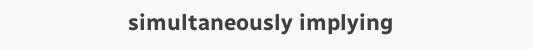simultaneously implying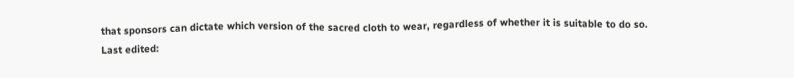that sponsors can dictate which version of the sacred cloth to wear, regardless of whether it is suitable to do so.
Last edited: